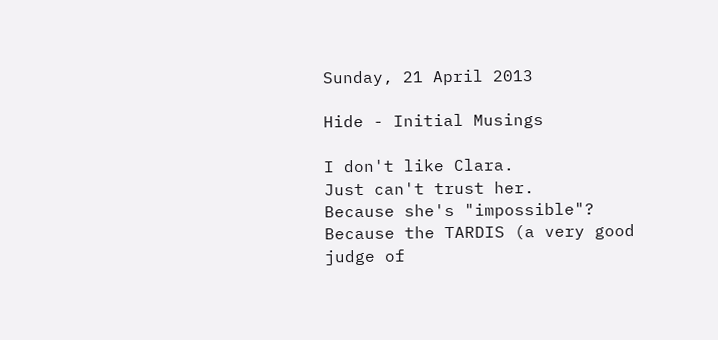Sunday, 21 April 2013

Hide - Initial Musings

I don't like Clara.
Just can't trust her.
Because she's "impossible"? Because the TARDIS (a very good judge of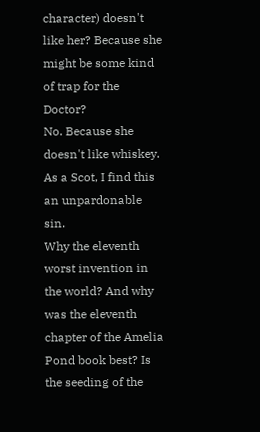character) doesn't like her? Because she might be some kind of trap for the Doctor?
No. Because she doesn't like whiskey. As a Scot, I find this an unpardonable sin.
Why the eleventh worst invention in the world? And why was the eleventh chapter of the Amelia Pond book best? Is the seeding of the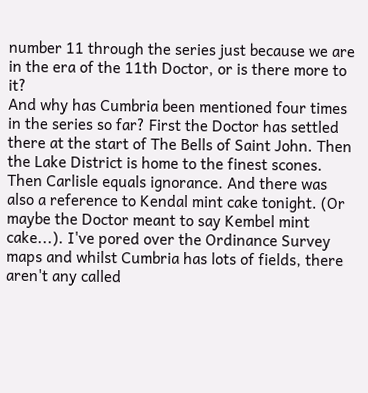number 11 through the series just because we are in the era of the 11th Doctor, or is there more to it?
And why has Cumbria been mentioned four times in the series so far? First the Doctor has settled there at the start of The Bells of Saint John. Then the Lake District is home to the finest scones. Then Carlisle equals ignorance. And there was also a reference to Kendal mint cake tonight. (Or maybe the Doctor meant to say Kembel mint cake...). I've pored over the Ordinance Survey maps and whilst Cumbria has lots of fields, there aren't any called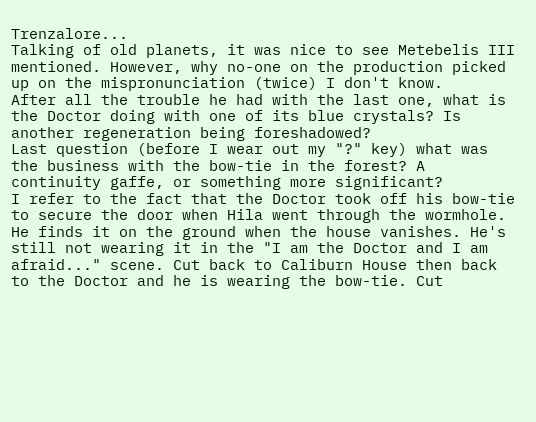Trenzalore...
Talking of old planets, it was nice to see Metebelis III mentioned. However, why no-one on the production picked up on the mispronunciation (twice) I don't know.
After all the trouble he had with the last one, what is the Doctor doing with one of its blue crystals? Is another regeneration being foreshadowed?
Last question (before I wear out my "?" key) what was the business with the bow-tie in the forest? A continuity gaffe, or something more significant?
I refer to the fact that the Doctor took off his bow-tie to secure the door when Hila went through the wormhole. He finds it on the ground when the house vanishes. He's still not wearing it in the "I am the Doctor and I am afraid..." scene. Cut back to Caliburn House then back to the Doctor and he is wearing the bow-tie. Cut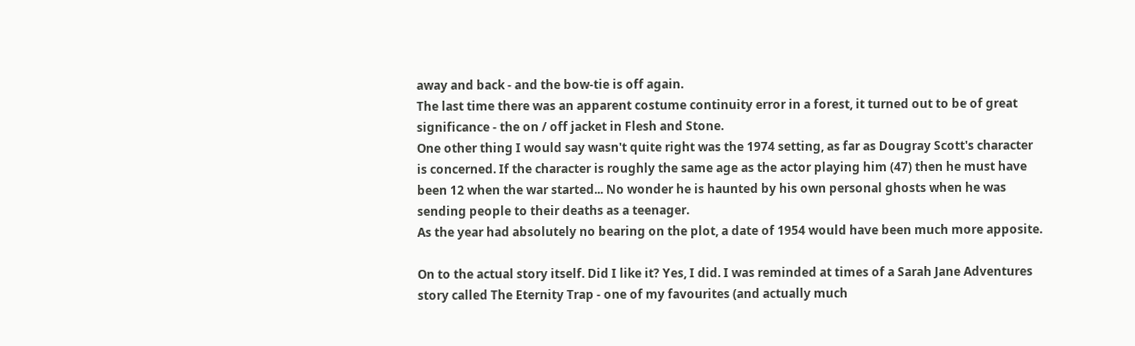away and back - and the bow-tie is off again.
The last time there was an apparent costume continuity error in a forest, it turned out to be of great significance - the on / off jacket in Flesh and Stone.
One other thing I would say wasn't quite right was the 1974 setting, as far as Dougray Scott's character is concerned. If the character is roughly the same age as the actor playing him (47) then he must have been 12 when the war started... No wonder he is haunted by his own personal ghosts when he was sending people to their deaths as a teenager.
As the year had absolutely no bearing on the plot, a date of 1954 would have been much more apposite.

On to the actual story itself. Did I like it? Yes, I did. I was reminded at times of a Sarah Jane Adventures story called The Eternity Trap - one of my favourites (and actually much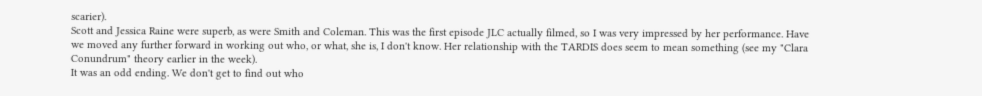scarier).
Scott and Jessica Raine were superb, as were Smith and Coleman. This was the first episode JLC actually filmed, so I was very impressed by her performance. Have we moved any further forward in working out who, or what, she is, I don't know. Her relationship with the TARDIS does seem to mean something (see my "Clara Conundrum" theory earlier in the week).
It was an odd ending. We don't get to find out who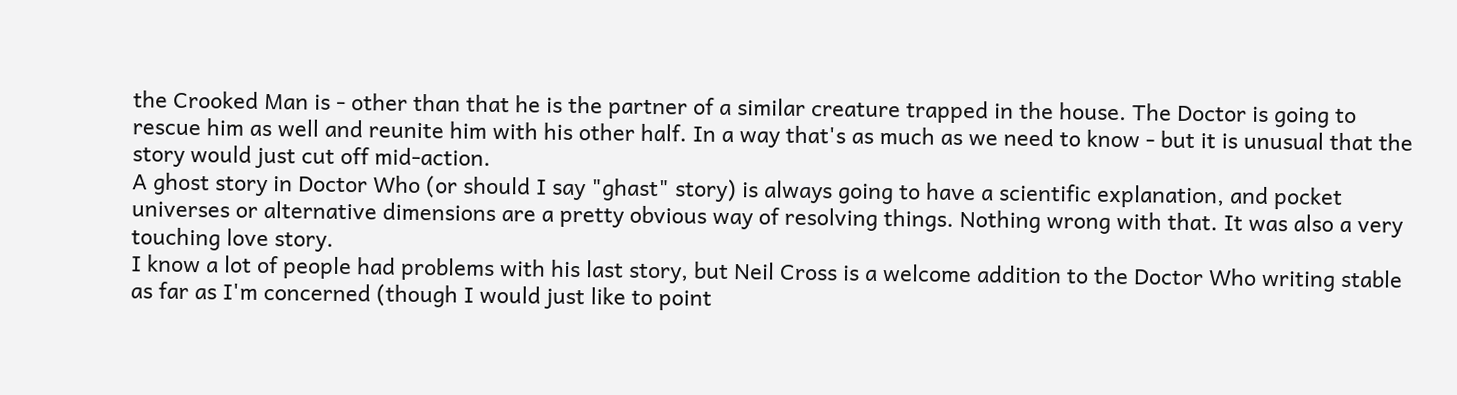the Crooked Man is - other than that he is the partner of a similar creature trapped in the house. The Doctor is going to rescue him as well and reunite him with his other half. In a way that's as much as we need to know - but it is unusual that the story would just cut off mid-action.
A ghost story in Doctor Who (or should I say "ghast" story) is always going to have a scientific explanation, and pocket universes or alternative dimensions are a pretty obvious way of resolving things. Nothing wrong with that. It was also a very touching love story.
I know a lot of people had problems with his last story, but Neil Cross is a welcome addition to the Doctor Who writing stable as far as I'm concerned (though I would just like to point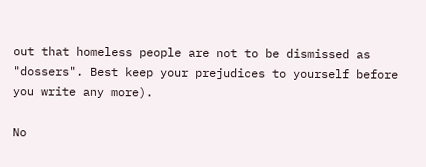out that homeless people are not to be dismissed as "dossers". Best keep your prejudices to yourself before you write any more).

No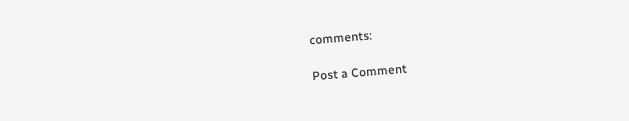comments:

Post a Comment